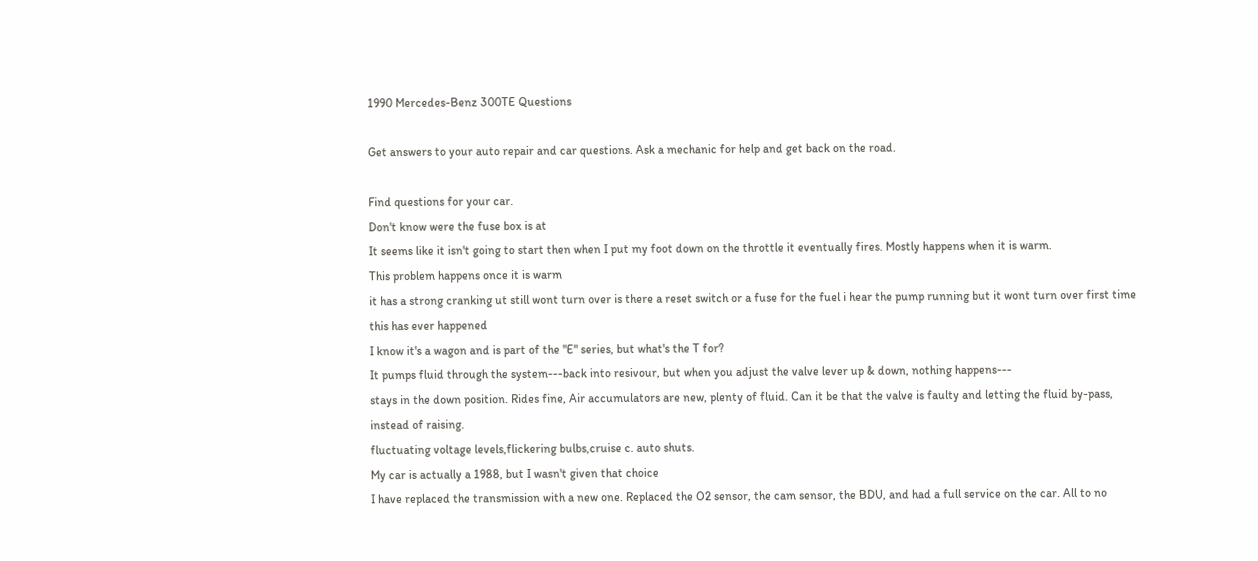1990 Mercedes-Benz 300TE Questions

Get answers to your auto repair and car questions. Ask a mechanic for help and get back on the road.

Find questions for your car.
Don't know were the fuse box is at
It seems like it isn't going to start then when I put my foot down on the throttle it eventually fires. Mostly happens when it is warm.
This problem happens once it is warm
it has a strong cranking ut still wont turn over is there a reset switch or a fuse for the fuel i hear the pump running but it wont turn over first time this has ever happened
I know it's a wagon and is part of the "E" series, but what's the T for?
It pumps fluid through the system---back into resivour, but when you adjust the valve lever up & down, nothing happens---
stays in the down position. Rides fine, Air accumulators are new, plenty of fluid. Can it be that the valve is faulty and letting the fluid by-pass, instead of raising.
fluctuating voltage levels,flickering bulbs,cruise c. auto shuts.
My car is actually a 1988, but I wasn't given that choice
I have replaced the transmission with a new one. Replaced the O2 sensor, the cam sensor, the BDU, and had a full service on the car. All to no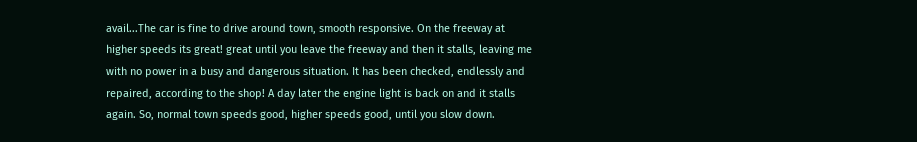avail...The car is fine to drive around town, smooth responsive. On the freeway at higher speeds its great! great until you leave the freeway and then it stalls, leaving me with no power in a busy and dangerous situation. It has been checked, endlessly and repaired, according to the shop! A day later the engine light is back on and it stalls again. So, normal town speeds good, higher speeds good, until you slow down.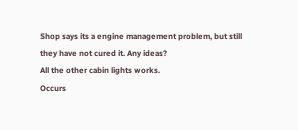Shop says its a engine management problem, but still they have not cured it. Any ideas?
All the other cabin lights works.
Occurs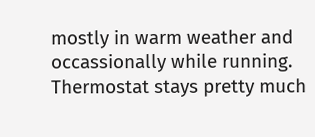mostly in warm weather and occassionally while running. Thermostat stays pretty much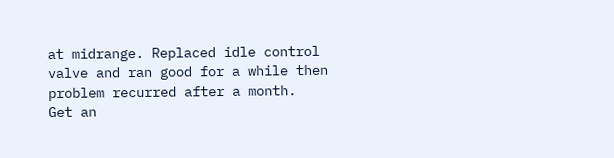at midrange. Replaced idle control valve and ran good for a while then problem recurred after a month.
Get an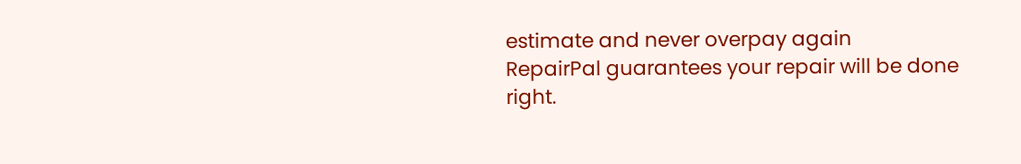estimate and never overpay again
RepairPal guarantees your repair will be done right.